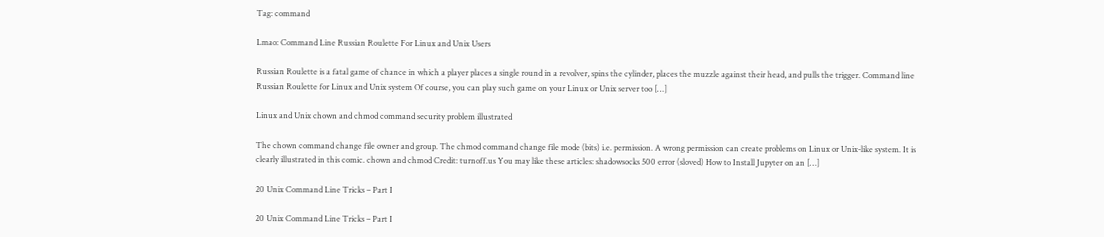Tag: command

Lmao: Command Line Russian Roulette For Linux and Unix Users

Russian Roulette is a fatal game of chance in which a player places a single round in a revolver, spins the cylinder, places the muzzle against their head, and pulls the trigger. Command line Russian Roulette for Linux and Unix system Of course, you can play such game on your Linux or Unix server too […]

Linux and Unix chown and chmod command security problem illustrated

The chown command change file owner and group. The chmod command change file mode (bits) i.e. permission. A wrong permission can create problems on Linux or Unix-like system. It is clearly illustrated in this comic. chown and chmod Credit: turnoff.us You may like these articles: shadowsocks 500 error (sloved) How to Install Jupyter on an […]

20 Unix Command Line Tricks – Part I

20 Unix Command Line Tricks – Part I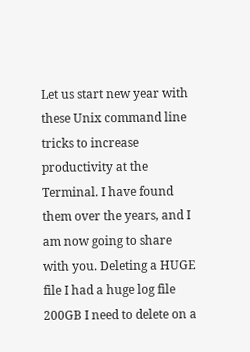Let us start new year with these Unix command line tricks to increase productivity at the Terminal. I have found them over the years, and I am now going to share with you. Deleting a HUGE file I had a huge log file 200GB I need to delete on a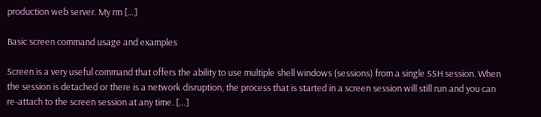production web server. My rm […]

Basic screen command usage and examples

Screen is a very useful command that offers the ability to use multiple shell windows (sessions) from a single SSH session. When the session is detached or there is a network disruption, the process that is started in a screen session will still run and you can re-attach to the screen session at any time. […]